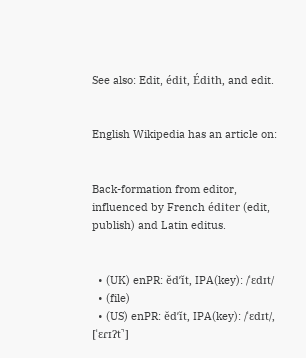See also: Edit, édit, Édith, and edit.


English Wikipedia has an article on:


Back-formation from editor, influenced by French éditer (edit, publish) and Latin editus.


  • (UK) enPR: ĕdʹĭt, IPA(key): /ˈɛdɪt/
  • (file)
  • (US) enPR: ĕdʹĭt, IPA(key): /ˈɛdɪt/, [ˈɛɾɪʔt̚]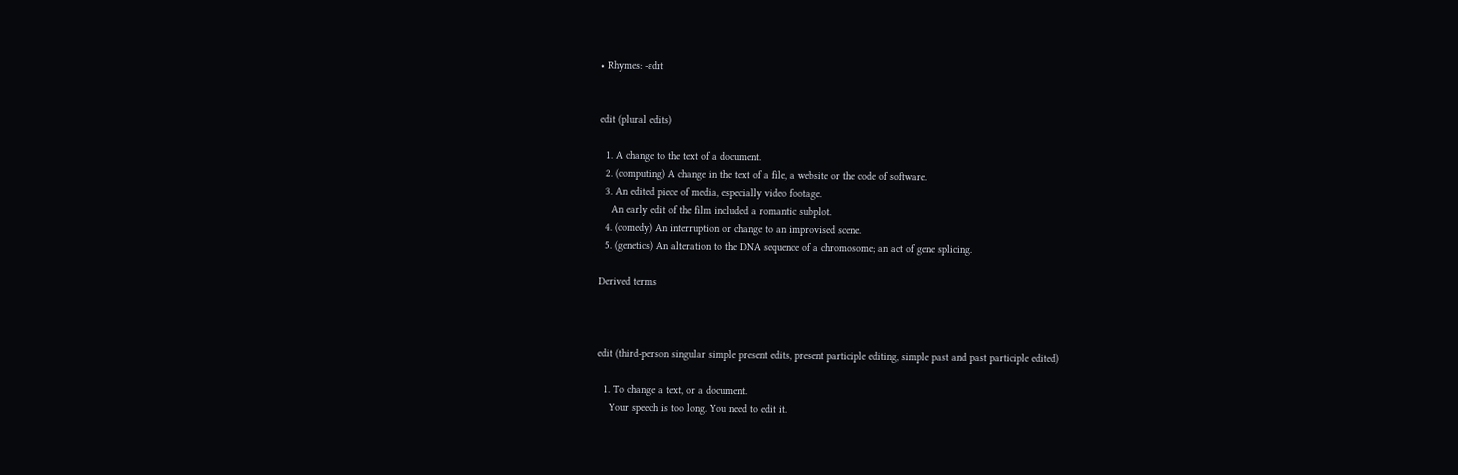• Rhymes: -ɛdɪt


edit (plural edits)

  1. A change to the text of a document.
  2. (computing) A change in the text of a file, a website or the code of software.
  3. An edited piece of media, especially video footage.
    An early edit of the film included a romantic subplot.
  4. (comedy) An interruption or change to an improvised scene.
  5. (genetics) An alteration to the DNA sequence of a chromosome; an act of gene splicing.

Derived terms



edit (third-person singular simple present edits, present participle editing, simple past and past participle edited)

  1. To change a text, or a document.
    Your speech is too long. You need to edit it.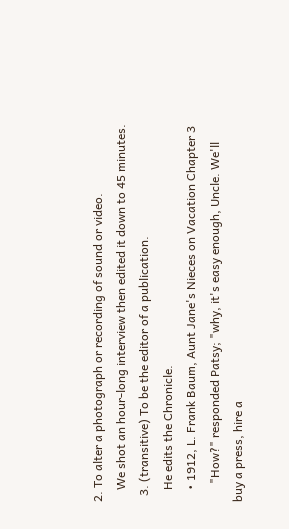2. To alter a photograph or recording of sound or video.
    We shot an hour-long interview then edited it down to 45 minutes.
  3. (transitive) To be the editor of a publication.
    He edits the Chronicle.
    • 1912, L. Frank Baum, Aunt Jane's Nieces on Vacation Chapter 3
      "How?" responded Patsy; "why, it's easy enough, Uncle. We'll buy a press, hire a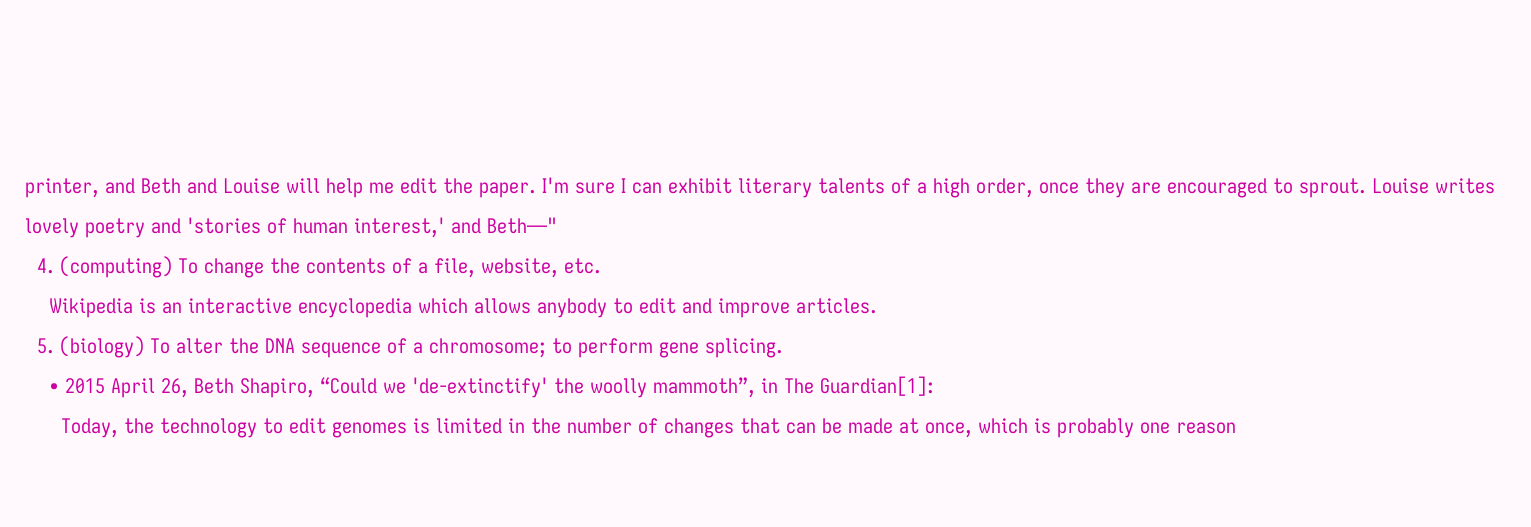printer, and Beth and Louise will help me edit the paper. I'm sure I can exhibit literary talents of a high order, once they are encouraged to sprout. Louise writes lovely poetry and 'stories of human interest,' and Beth—"
  4. (computing) To change the contents of a file, website, etc.
    Wikipedia is an interactive encyclopedia which allows anybody to edit and improve articles.
  5. (biology) To alter the DNA sequence of a chromosome; to perform gene splicing.
    • 2015 April 26, Beth Shapiro, “Could we 'de-extinctify' the woolly mammoth”, in The Guardian[1]:
      Today, the technology to edit genomes is limited in the number of changes that can be made at once, which is probably one reason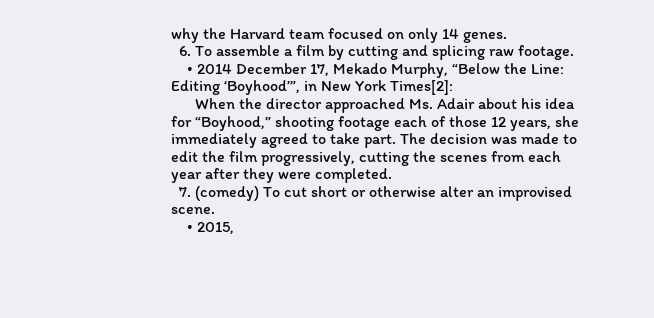why the Harvard team focused on only 14 genes.
  6. To assemble a film by cutting and splicing raw footage.
    • 2014 December 17, Mekado Murphy, “Below the Line: Editing ‘Boyhood’”, in New York Times[2]:
      When the director approached Ms. Adair about his idea for “Boyhood,” shooting footage each of those 12 years, she immediately agreed to take part. The decision was made to edit the film progressively, cutting the scenes from each year after they were completed.
  7. (comedy) To cut short or otherwise alter an improvised scene.
    • 2015,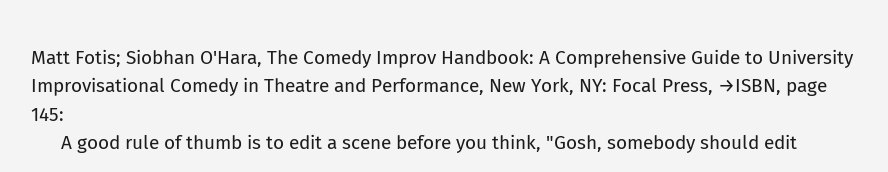Matt Fotis; Siobhan O'Hara, The Comedy Improv Handbook: A Comprehensive Guide to University Improvisational Comedy in Theatre and Performance, New York, NY: Focal Press, →ISBN, page 145:
      A good rule of thumb is to edit a scene before you think, "Gosh, somebody should edit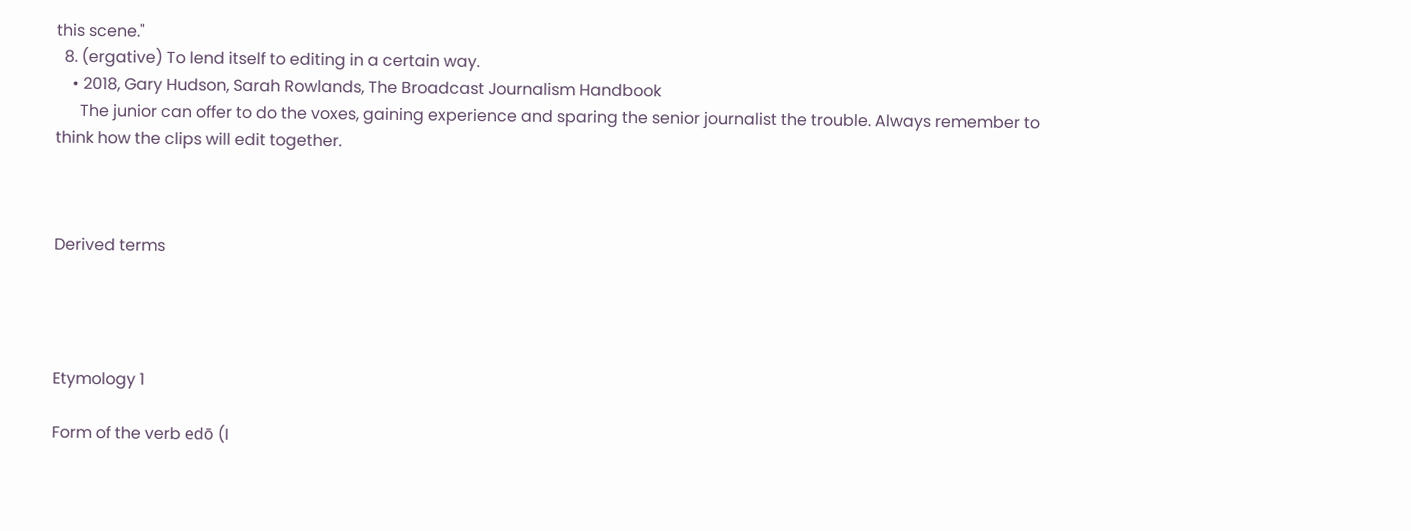this scene."
  8. (ergative) To lend itself to editing in a certain way.
    • 2018, Gary Hudson, Sarah Rowlands, The Broadcast Journalism Handbook
      The junior can offer to do the voxes, gaining experience and sparing the senior journalist the trouble. Always remember to think how the clips will edit together.



Derived terms




Etymology 1

Form of the verb edō (I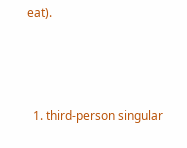eat).



  1. third-person singular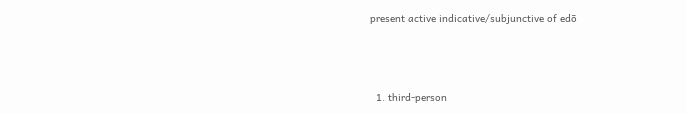present active indicative/subjunctive of edō



  1. third-person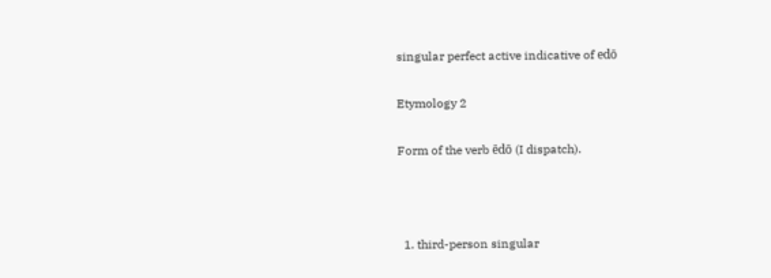singular perfect active indicative of edō

Etymology 2

Form of the verb ēdō (I dispatch).



  1. third-person singular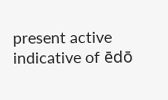present active indicative of ēdō